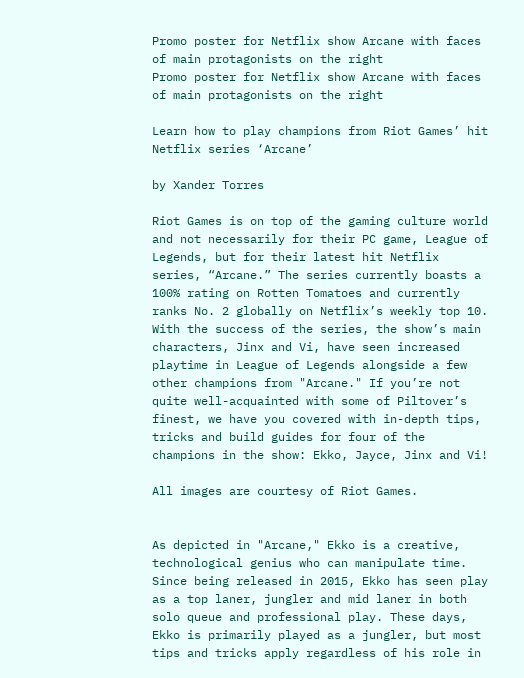Promo poster for Netflix show Arcane with faces of main protagonists on the right
Promo poster for Netflix show Arcane with faces of main protagonists on the right

Learn how to play champions from Riot Games’ hit Netflix series ‘Arcane’

by Xander Torres

Riot Games is on top of the gaming culture world and not necessarily for their PC game, League of Legends, but for their latest hit Netflix series, “Arcane.” The series currently boasts a 100% rating on Rotten Tomatoes and currently ranks No. 2 globally on Netflix’s weekly top 10. With the success of the series, the show’s main characters, Jinx and Vi, have seen increased playtime in League of Legends alongside a few other champions from "Arcane." If you’re not quite well-acquainted with some of Piltover’s finest, we have you covered with in-depth tips, tricks and build guides for four of the champions in the show: Ekko, Jayce, Jinx and Vi!

All images are courtesy of Riot Games.


As depicted in "Arcane," Ekko is a creative, technological genius who can manipulate time. Since being released in 2015, Ekko has seen play as a top laner, jungler and mid laner in both solo queue and professional play. These days, Ekko is primarily played as a jungler, but most tips and tricks apply regardless of his role in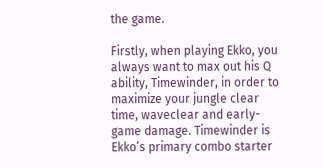the game.

Firstly, when playing Ekko, you always want to max out his Q ability, Timewinder, in order to maximize your jungle clear time, waveclear and early-game damage. Timewinder is Ekko’s primary combo starter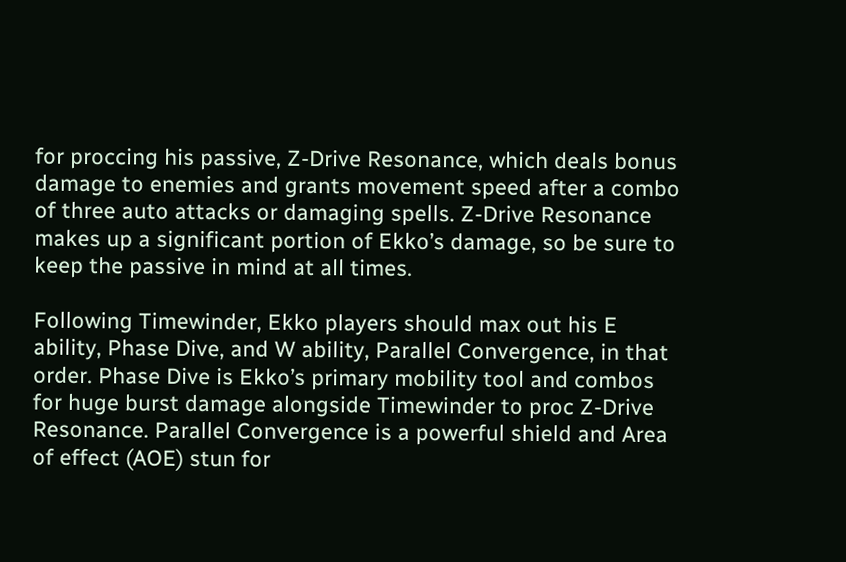for proccing his passive, Z-Drive Resonance, which deals bonus damage to enemies and grants movement speed after a combo of three auto attacks or damaging spells. Z-Drive Resonance makes up a significant portion of Ekko’s damage, so be sure to keep the passive in mind at all times.

Following Timewinder, Ekko players should max out his E ability, Phase Dive, and W ability, Parallel Convergence, in that order. Phase Dive is Ekko’s primary mobility tool and combos for huge burst damage alongside Timewinder to proc Z-Drive Resonance. Parallel Convergence is a powerful shield and Area of effect (AOE) stun for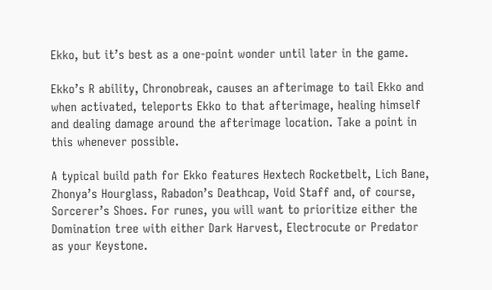Ekko, but it’s best as a one-point wonder until later in the game.

Ekko’s R ability, Chronobreak, causes an afterimage to tail Ekko and when activated, teleports Ekko to that afterimage, healing himself and dealing damage around the afterimage location. Take a point in this whenever possible.

A typical build path for Ekko features Hextech Rocketbelt, Lich Bane, Zhonya’s Hourglass, Rabadon’s Deathcap, Void Staff and, of course, Sorcerer’s Shoes. For runes, you will want to prioritize either the Domination tree with either Dark Harvest, Electrocute or Predator as your Keystone.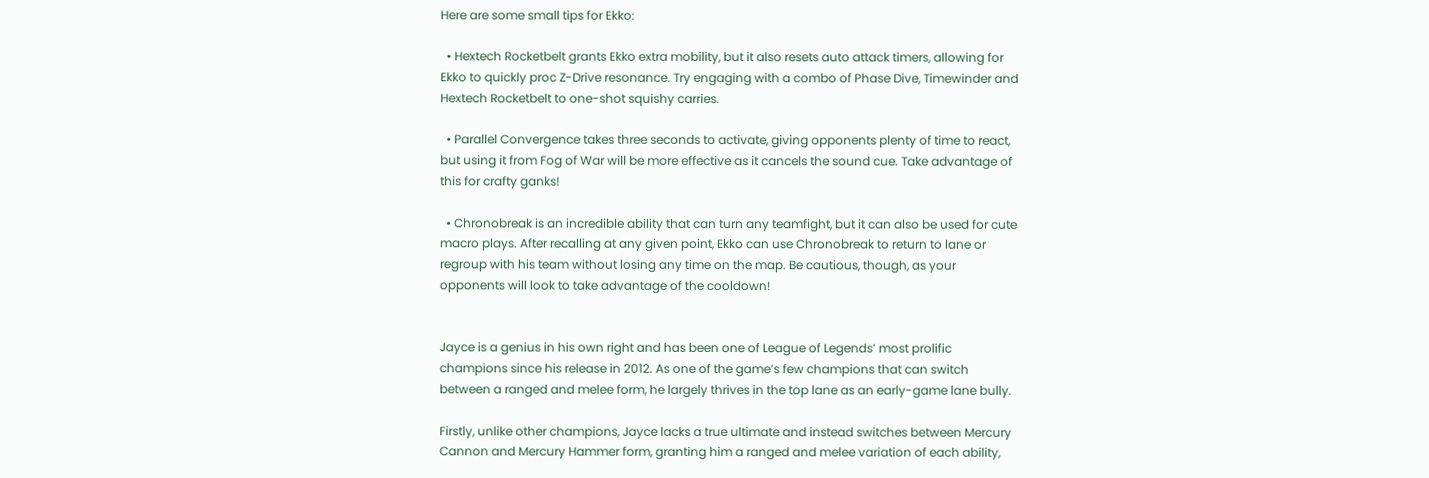Here are some small tips for Ekko:

  • Hextech Rocketbelt grants Ekko extra mobility, but it also resets auto attack timers, allowing for Ekko to quickly proc Z-Drive resonance. Try engaging with a combo of Phase Dive, Timewinder and Hextech Rocketbelt to one-shot squishy carries.

  • Parallel Convergence takes three seconds to activate, giving opponents plenty of time to react, but using it from Fog of War will be more effective as it cancels the sound cue. Take advantage of this for crafty ganks!

  • Chronobreak is an incredible ability that can turn any teamfight, but it can also be used for cute macro plays. After recalling at any given point, Ekko can use Chronobreak to return to lane or regroup with his team without losing any time on the map. Be cautious, though, as your opponents will look to take advantage of the cooldown!


Jayce is a genius in his own right and has been one of League of Legends’ most prolific champions since his release in 2012. As one of the game’s few champions that can switch between a ranged and melee form, he largely thrives in the top lane as an early-game lane bully.

Firstly, unlike other champions, Jayce lacks a true ultimate and instead switches between Mercury Cannon and Mercury Hammer form, granting him a ranged and melee variation of each ability,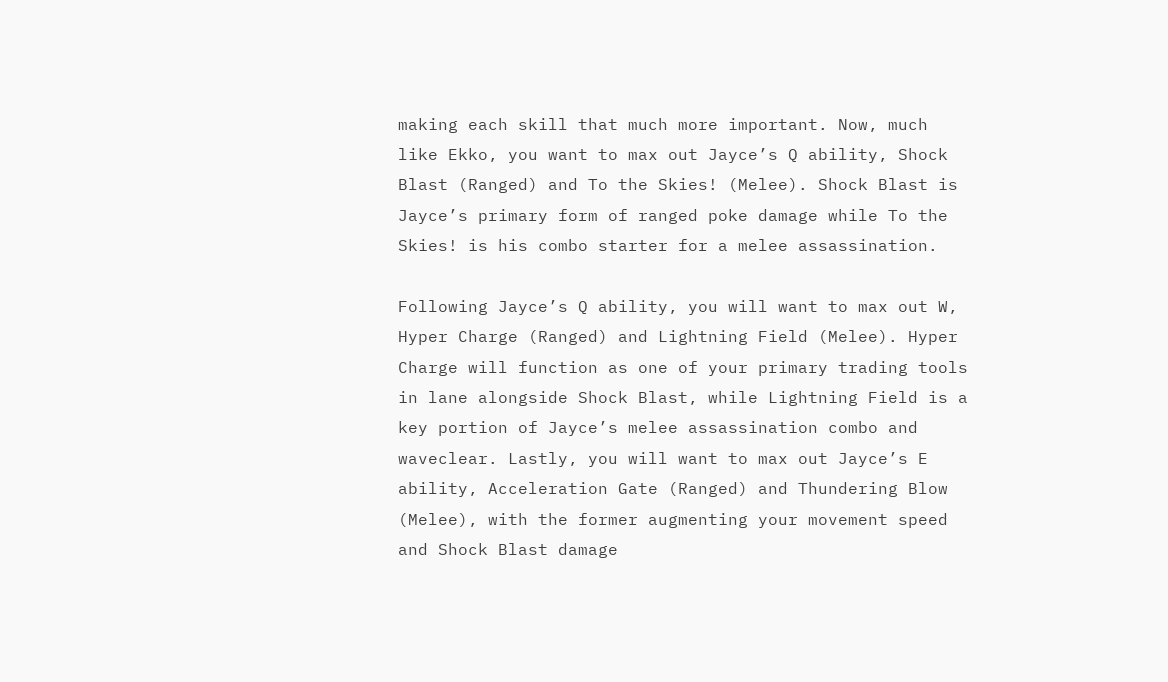making each skill that much more important. Now, much like Ekko, you want to max out Jayce’s Q ability, Shock Blast (Ranged) and To the Skies! (Melee). Shock Blast is Jayce’s primary form of ranged poke damage while To the Skies! is his combo starter for a melee assassination.

Following Jayce’s Q ability, you will want to max out W, Hyper Charge (Ranged) and Lightning Field (Melee). Hyper Charge will function as one of your primary trading tools in lane alongside Shock Blast, while Lightning Field is a key portion of Jayce’s melee assassination combo and waveclear. Lastly, you will want to max out Jayce’s E ability, Acceleration Gate (Ranged) and Thundering Blow (Melee), with the former augmenting your movement speed and Shock Blast damage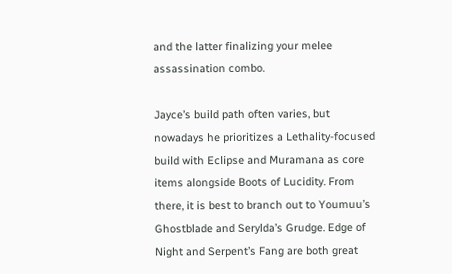and the latter finalizing your melee assassination combo.

Jayce’s build path often varies, but nowadays he prioritizes a Lethality-focused build with Eclipse and Muramana as core items alongside Boots of Lucidity. From there, it is best to branch out to Youmuu’s Ghostblade and Serylda’s Grudge. Edge of Night and Serpent’s Fang are both great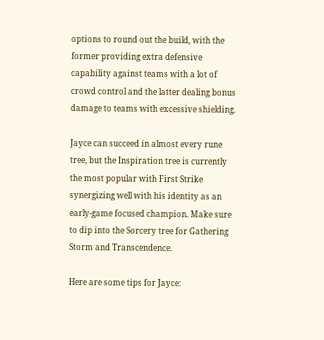options to round out the build, with the former providing extra defensive capability against teams with a lot of crowd control and the latter dealing bonus damage to teams with excessive shielding.

Jayce can succeed in almost every rune tree, but the Inspiration tree is currently the most popular with First Strike synergizing well with his identity as an early-game focused champion. Make sure to dip into the Sorcery tree for Gathering Storm and Transcendence.

Here are some tips for Jayce: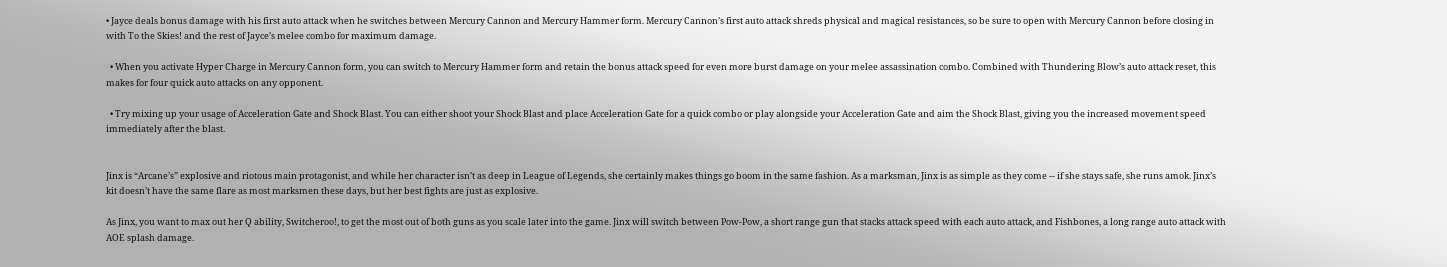• Jayce deals bonus damage with his first auto attack when he switches between Mercury Cannon and Mercury Hammer form. Mercury Cannon’s first auto attack shreds physical and magical resistances, so be sure to open with Mercury Cannon before closing in with To the Skies! and the rest of Jayce’s melee combo for maximum damage.

  • When you activate Hyper Charge in Mercury Cannon form, you can switch to Mercury Hammer form and retain the bonus attack speed for even more burst damage on your melee assassination combo. Combined with Thundering Blow’s auto attack reset, this makes for four quick auto attacks on any opponent.

  • Try mixing up your usage of Acceleration Gate and Shock Blast. You can either shoot your Shock Blast and place Acceleration Gate for a quick combo or play alongside your Acceleration Gate and aim the Shock Blast, giving you the increased movement speed immediately after the blast.


Jinx is “Arcane’s” explosive and riotous main protagonist, and while her character isn’t as deep in League of Legends, she certainly makes things go boom in the same fashion. As a marksman, Jinx is as simple as they come -- if she stays safe, she runs amok. Jinx’s kit doesn’t have the same flare as most marksmen these days, but her best fights are just as explosive.

As Jinx, you want to max out her Q ability, Switcheroo!, to get the most out of both guns as you scale later into the game. Jinx will switch between Pow-Pow, a short range gun that stacks attack speed with each auto attack, and Fishbones, a long range auto attack with AOE splash damage.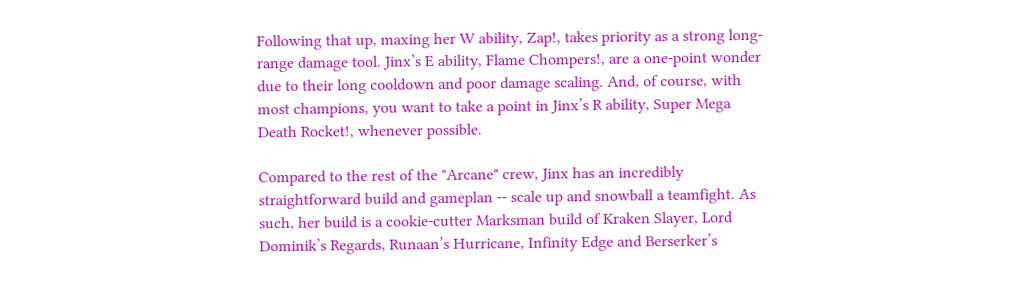Following that up, maxing her W ability, Zap!, takes priority as a strong long-range damage tool. Jinx’s E ability, Flame Chompers!, are a one-point wonder due to their long cooldown and poor damage scaling. And, of course, with most champions, you want to take a point in Jinx’s R ability, Super Mega Death Rocket!, whenever possible.

Compared to the rest of the "Arcane" crew, Jinx has an incredibly straightforward build and gameplan -- scale up and snowball a teamfight. As such, her build is a cookie-cutter Marksman build of Kraken Slayer, Lord Dominik’s Regards, Runaan’s Hurricane, Infinity Edge and Berserker’s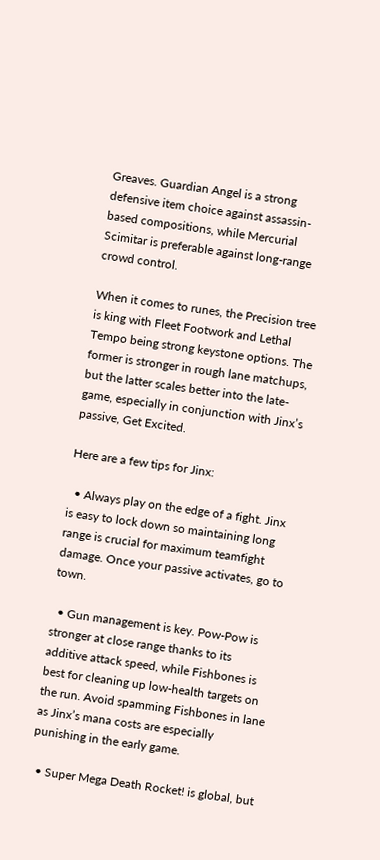Greaves. Guardian Angel is a strong defensive item choice against assassin-based compositions, while Mercurial Scimitar is preferable against long-range crowd control.

When it comes to runes, the Precision tree is king with Fleet Footwork and Lethal Tempo being strong keystone options. The former is stronger in rough lane matchups, but the latter scales better into the late-game, especially in conjunction with Jinx’s passive, Get Excited.

Here are a few tips for Jinx:

  • Always play on the edge of a fight. Jinx is easy to lock down so maintaining long range is crucial for maximum teamfight damage. Once your passive activates, go to town.

  • Gun management is key. Pow-Pow is stronger at close range thanks to its additive attack speed, while Fishbones is best for cleaning up low-health targets on the run. Avoid spamming Fishbones in lane as Jinx’s mana costs are especially punishing in the early game.

  • Super Mega Death Rocket! is global, but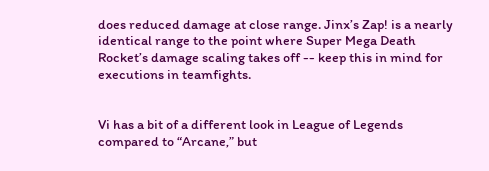does reduced damage at close range. Jinx’s Zap! is a nearly identical range to the point where Super Mega Death Rocket’s damage scaling takes off -- keep this in mind for executions in teamfights.


Vi has a bit of a different look in League of Legends compared to “Arcane,” but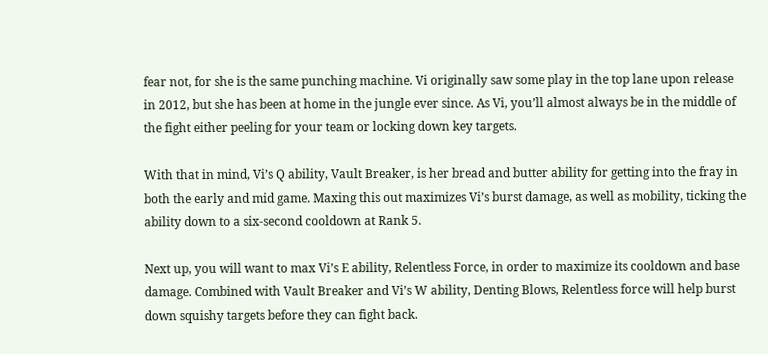fear not, for she is the same punching machine. Vi originally saw some play in the top lane upon release in 2012, but she has been at home in the jungle ever since. As Vi, you’ll almost always be in the middle of the fight either peeling for your team or locking down key targets.

With that in mind, Vi’s Q ability, Vault Breaker, is her bread and butter ability for getting into the fray in both the early and mid game. Maxing this out maximizes Vi’s burst damage, as well as mobility, ticking the ability down to a six-second cooldown at Rank 5.

Next up, you will want to max Vi’s E ability, Relentless Force, in order to maximize its cooldown and base damage. Combined with Vault Breaker and Vi’s W ability, Denting Blows, Relentless force will help burst down squishy targets before they can fight back.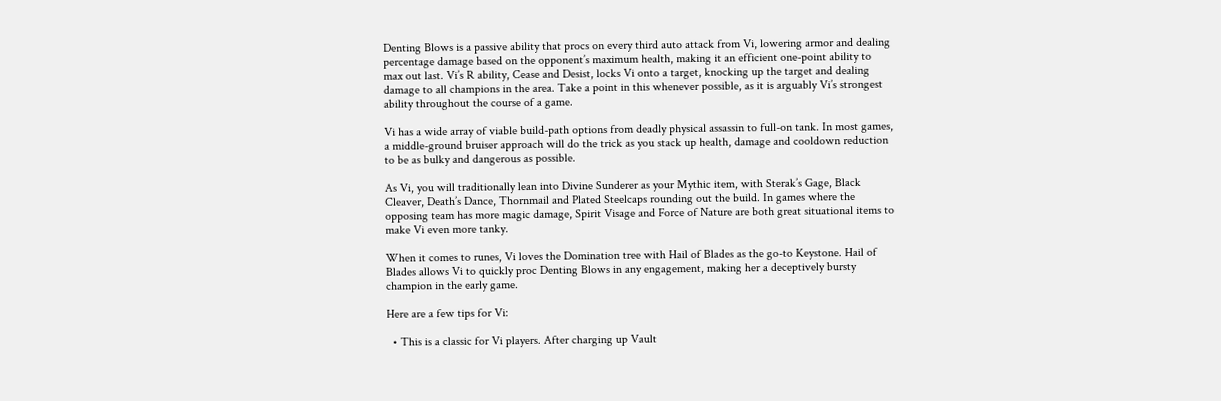Denting Blows is a passive ability that procs on every third auto attack from Vi, lowering armor and dealing percentage damage based on the opponent’s maximum health, making it an efficient one-point ability to max out last. Vi’s R ability, Cease and Desist, locks Vi onto a target, knocking up the target and dealing damage to all champions in the area. Take a point in this whenever possible, as it is arguably Vi’s strongest ability throughout the course of a game.

Vi has a wide array of viable build-path options from deadly physical assassin to full-on tank. In most games, a middle-ground bruiser approach will do the trick as you stack up health, damage and cooldown reduction to be as bulky and dangerous as possible.

As Vi, you will traditionally lean into Divine Sunderer as your Mythic item, with Sterak’s Gage, Black Cleaver, Death’s Dance, Thornmail and Plated Steelcaps rounding out the build. In games where the opposing team has more magic damage, Spirit Visage and Force of Nature are both great situational items to make Vi even more tanky.

When it comes to runes, Vi loves the Domination tree with Hail of Blades as the go-to Keystone. Hail of Blades allows Vi to quickly proc Denting Blows in any engagement, making her a deceptively bursty champion in the early game.

Here are a few tips for Vi:

  • This is a classic for Vi players. After charging up Vault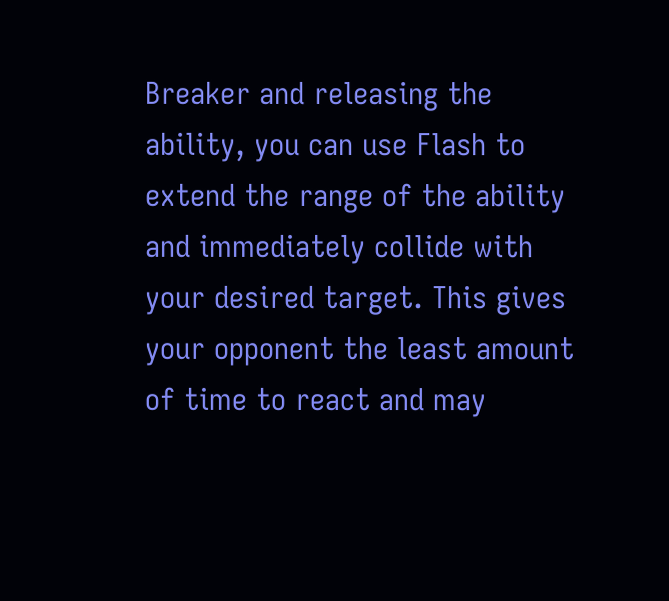Breaker and releasing the ability, you can use Flash to extend the range of the ability and immediately collide with your desired target. This gives your opponent the least amount of time to react and may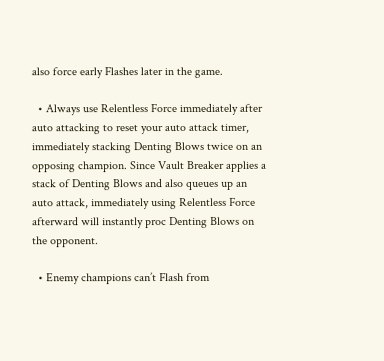also force early Flashes later in the game.

  • Always use Relentless Force immediately after auto attacking to reset your auto attack timer, immediately stacking Denting Blows twice on an opposing champion. Since Vault Breaker applies a stack of Denting Blows and also queues up an auto attack, immediately using Relentless Force afterward will instantly proc Denting Blows on the opponent.

  • Enemy champions can’t Flash from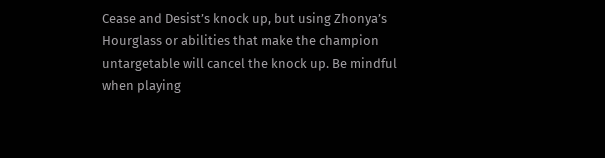Cease and Desist’s knock up, but using Zhonya’s Hourglass or abilities that make the champion untargetable will cancel the knock up. Be mindful when playing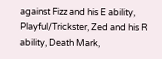against Fizz and his E ability, Playful/Trickster, Zed and his R ability, Death Mark,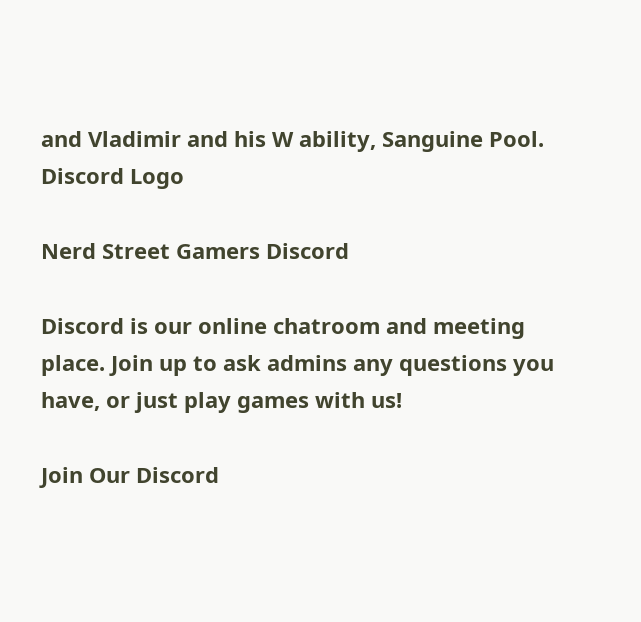and Vladimir and his W ability, Sanguine Pool.
Discord Logo

Nerd Street Gamers Discord

Discord is our online chatroom and meeting place. Join up to ask admins any questions you have, or just play games with us!

Join Our Discord